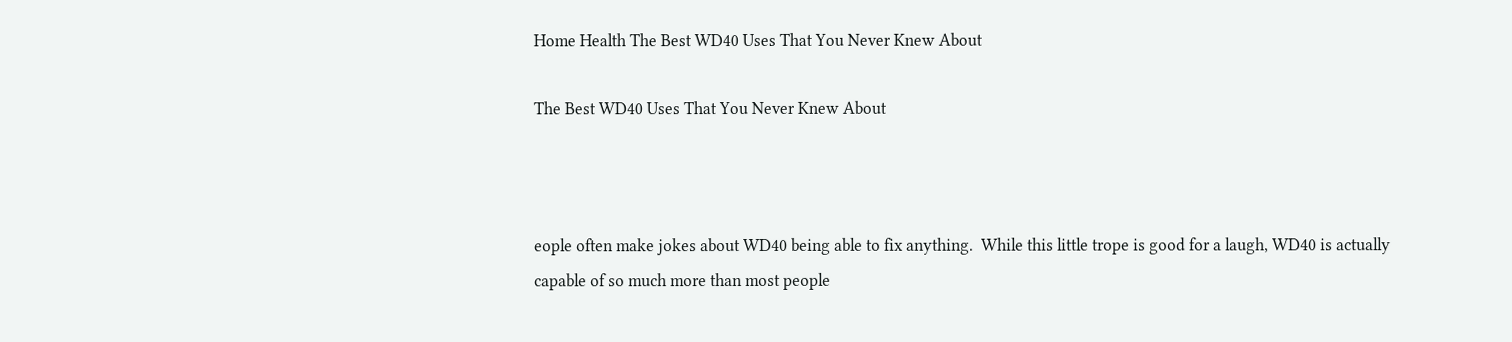Home Health The Best WD40 Uses That You Never Knew About

The Best WD40 Uses That You Never Knew About



eople often make jokes about WD40 being able to fix anything.  While this little trope is good for a laugh, WD40 is actually capable of so much more than most people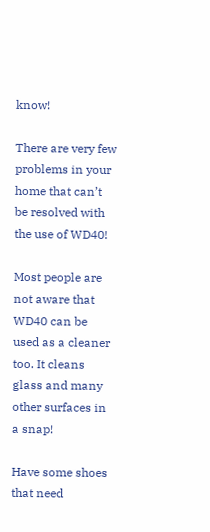know!

There are very few problems in your home that can’t be resolved with the use of WD40!

Most people are not aware that WD40 can be used as a cleaner too. It cleans glass and many other surfaces in a snap!

Have some shoes that need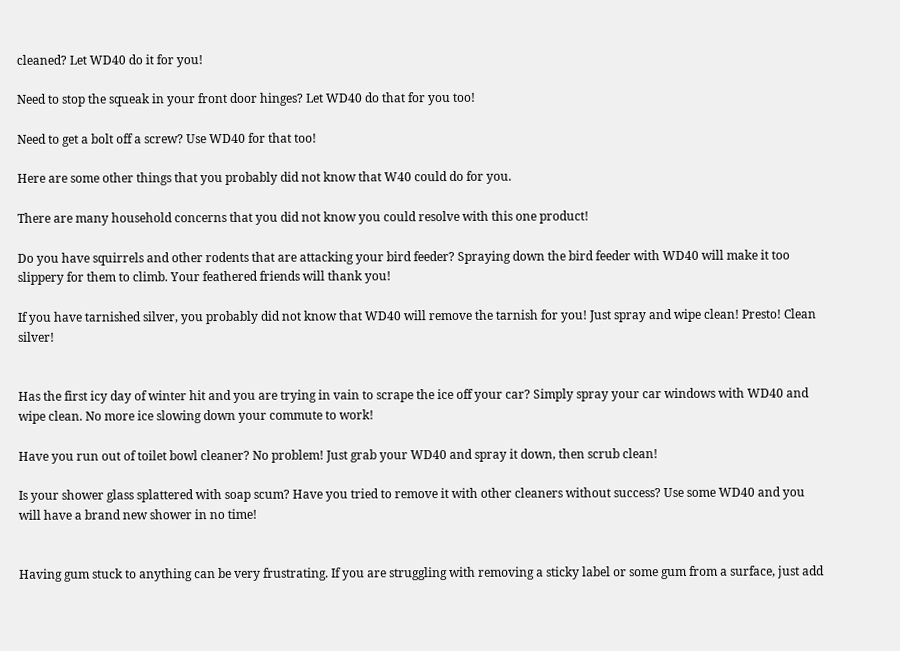cleaned? Let WD40 do it for you!

Need to stop the squeak in your front door hinges? Let WD40 do that for you too!

Need to get a bolt off a screw? Use WD40 for that too!

Here are some other things that you probably did not know that W40 could do for you.

There are many household concerns that you did not know you could resolve with this one product!

Do you have squirrels and other rodents that are attacking your bird feeder? Spraying down the bird feeder with WD40 will make it too slippery for them to climb. Your feathered friends will thank you!

If you have tarnished silver, you probably did not know that WD40 will remove the tarnish for you! Just spray and wipe clean! Presto! Clean silver!


Has the first icy day of winter hit and you are trying in vain to scrape the ice off your car? Simply spray your car windows with WD40 and wipe clean. No more ice slowing down your commute to work!

Have you run out of toilet bowl cleaner? No problem! Just grab your WD40 and spray it down, then scrub clean!

Is your shower glass splattered with soap scum? Have you tried to remove it with other cleaners without success? Use some WD40 and you will have a brand new shower in no time!


Having gum stuck to anything can be very frustrating. If you are struggling with removing a sticky label or some gum from a surface, just add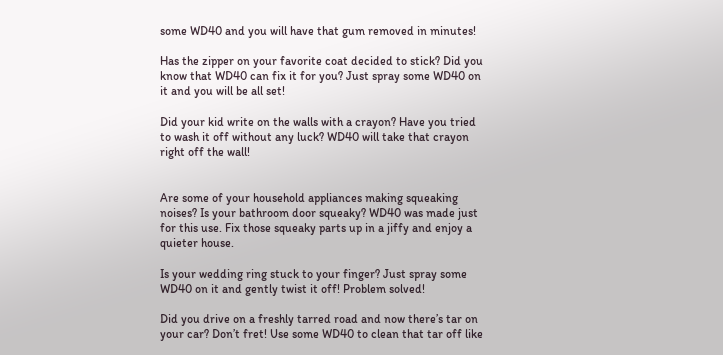some WD40 and you will have that gum removed in minutes!

Has the zipper on your favorite coat decided to stick? Did you know that WD40 can fix it for you? Just spray some WD40 on it and you will be all set!

Did your kid write on the walls with a crayon? Have you tried to wash it off without any luck? WD40 will take that crayon right off the wall!


Are some of your household appliances making squeaking noises? Is your bathroom door squeaky? WD40 was made just for this use. Fix those squeaky parts up in a jiffy and enjoy a quieter house.

Is your wedding ring stuck to your finger? Just spray some WD40 on it and gently twist it off! Problem solved!

Did you drive on a freshly tarred road and now there’s tar on your car? Don’t fret! Use some WD40 to clean that tar off like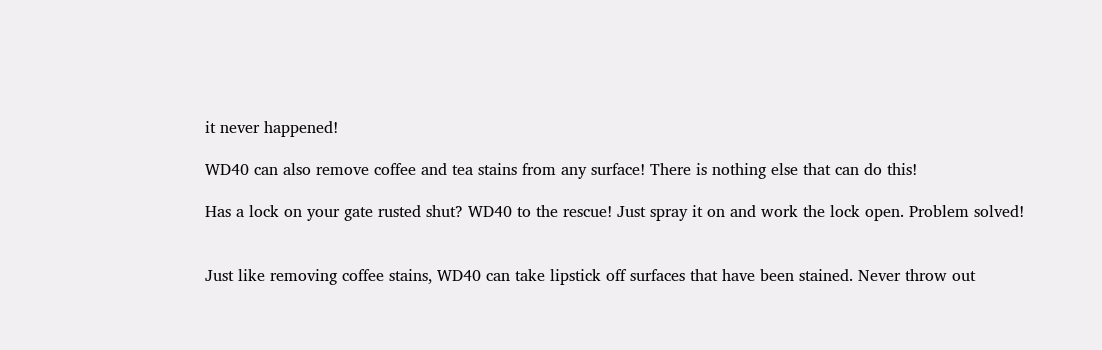it never happened!

WD40 can also remove coffee and tea stains from any surface! There is nothing else that can do this!

Has a lock on your gate rusted shut? WD40 to the rescue! Just spray it on and work the lock open. Problem solved!


Just like removing coffee stains, WD40 can take lipstick off surfaces that have been stained. Never throw out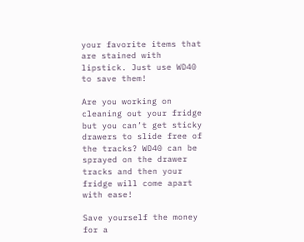your favorite items that are stained with lipstick. Just use WD40 to save them!

Are you working on cleaning out your fridge but you can’t get sticky drawers to slide free of the tracks? WD40 can be sprayed on the drawer tracks and then your fridge will come apart with ease!

Save yourself the money for a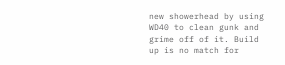new showerhead by using WD40 to clean gunk and grime off of it. Build up is no match for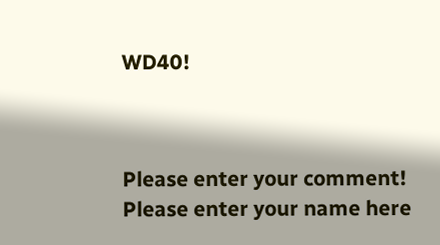WD40!



Please enter your comment!
Please enter your name here